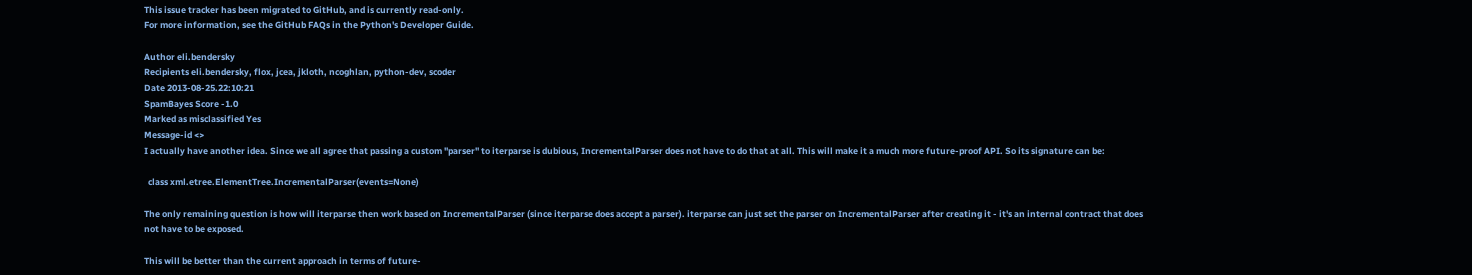This issue tracker has been migrated to GitHub, and is currently read-only.
For more information, see the GitHub FAQs in the Python's Developer Guide.

Author eli.bendersky
Recipients eli.bendersky, flox, jcea, jkloth, ncoghlan, python-dev, scoder
Date 2013-08-25.22:10:21
SpamBayes Score -1.0
Marked as misclassified Yes
Message-id <>
I actually have another idea. Since we all agree that passing a custom "parser" to iterparse is dubious, IncrementalParser does not have to do that at all. This will make it a much more future-proof API. So its signature can be:

  class xml.etree.ElementTree.IncrementalParser(events=None)

The only remaining question is how will iterparse then work based on IncrementalParser (since iterparse does accept a parser). iterparse can just set the parser on IncrementalParser after creating it - it's an internal contract that does not have to be exposed.

This will be better than the current approach in terms of future-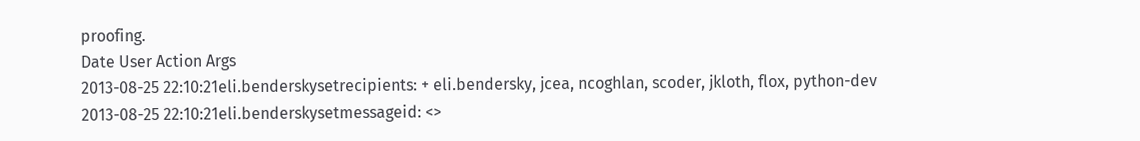proofing.
Date User Action Args
2013-08-25 22:10:21eli.benderskysetrecipients: + eli.bendersky, jcea, ncoghlan, scoder, jkloth, flox, python-dev
2013-08-25 22:10:21eli.benderskysetmessageid: <>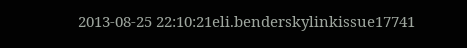2013-08-25 22:10:21eli.benderskylinkissue17741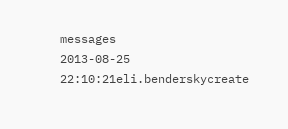messages
2013-08-25 22:10:21eli.benderskycreate